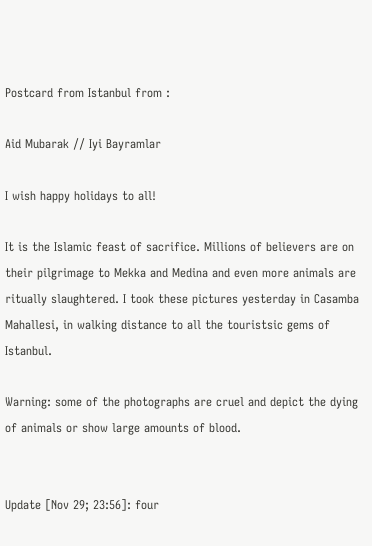Postcard from Istanbul from :

Aid Mubarak // Iyi Bayramlar

I wish happy holidays to all!

It is the Islamic feast of sacrifice. Millions of believers are on their pilgrimage to Mekka and Medina and even more animals are ritually slaughtered. I took these pictures yesterday in Casamba Mahallesi, in walking distance to all the touristsic gems of Istanbul.

Warning: some of the photographs are cruel and depict the dying of animals or show large amounts of blood.


Update [Nov 29; 23:56]: four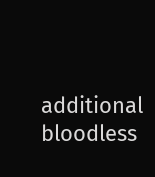additional bloodless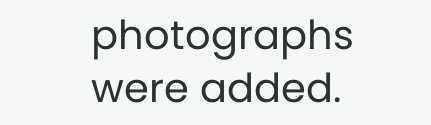photographs were added.